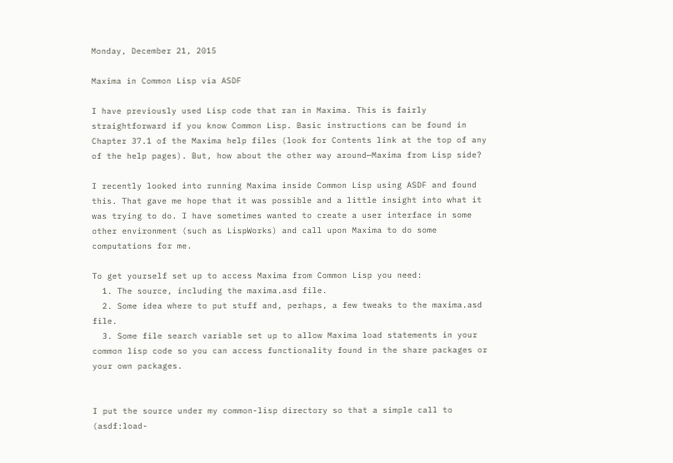Monday, December 21, 2015

Maxima in Common Lisp via ASDF

I have previously used Lisp code that ran in Maxima. This is fairly straightforward if you know Common Lisp. Basic instructions can be found in Chapter 37.1 of the Maxima help files (look for Contents link at the top of any of the help pages). But, how about the other way around—Maxima from Lisp side?

I recently looked into running Maxima inside Common Lisp using ASDF and found this. That gave me hope that it was possible and a little insight into what it was trying to do. I have sometimes wanted to create a user interface in some other environment (such as LispWorks) and call upon Maxima to do some computations for me.

To get yourself set up to access Maxima from Common Lisp you need:
  1. The source, including the maxima.asd file.
  2. Some idea where to put stuff and, perhaps, a few tweaks to the maxima.asd file.
  3. Some file search variable set up to allow Maxima load statements in your common lisp code so you can access functionality found in the share packages or your own packages.


I put the source under my common-lisp directory so that a simple call to (asdf:load-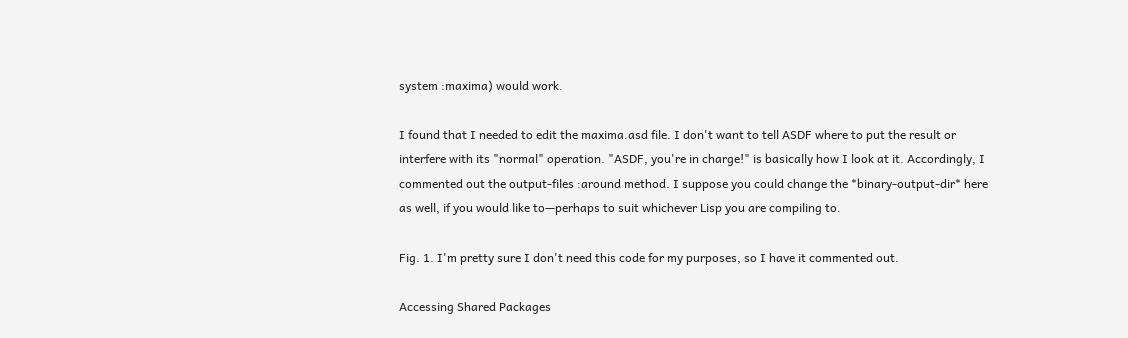system :maxima) would work.

I found that I needed to edit the maxima.asd file. I don't want to tell ASDF where to put the result or interfere with its "normal" operation. "ASDF, you're in charge!" is basically how I look at it. Accordingly, I commented out the output-files :around method. I suppose you could change the *binary-output-dir* here as well, if you would like to—perhaps to suit whichever Lisp you are compiling to.

Fig. 1. I'm pretty sure I don't need this code for my purposes, so I have it commented out.

Accessing Shared Packages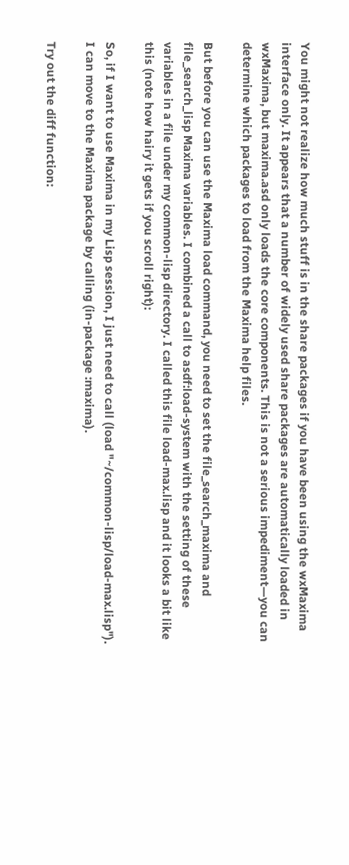You might not realize how much stuff is in the share packages if you have been using the wxMaxima interface only. It appears that a number of widely used share packages are automatically loaded in wxMaxima, but maxima.asd only loads the core components. This is not a serious impediment—you can determine which packages to load from the Maxima help files.

But before you can use the Maxima load command, you need to set the file_search_maxima and file_search_lisp Maxima variables. I combined a call to asdf:load-system with the setting of these variables in a file under my common-lisp directory. I called this file load-max.lisp and it looks a bit like this (note how hairy it gets if you scroll right):

So, if I want to use Maxima in my Lisp session, I just need to call (load "~/common-lisp/load-max.lisp"). I can move to the Maxima package by calling (in-package :maxima).

Try out the diff function: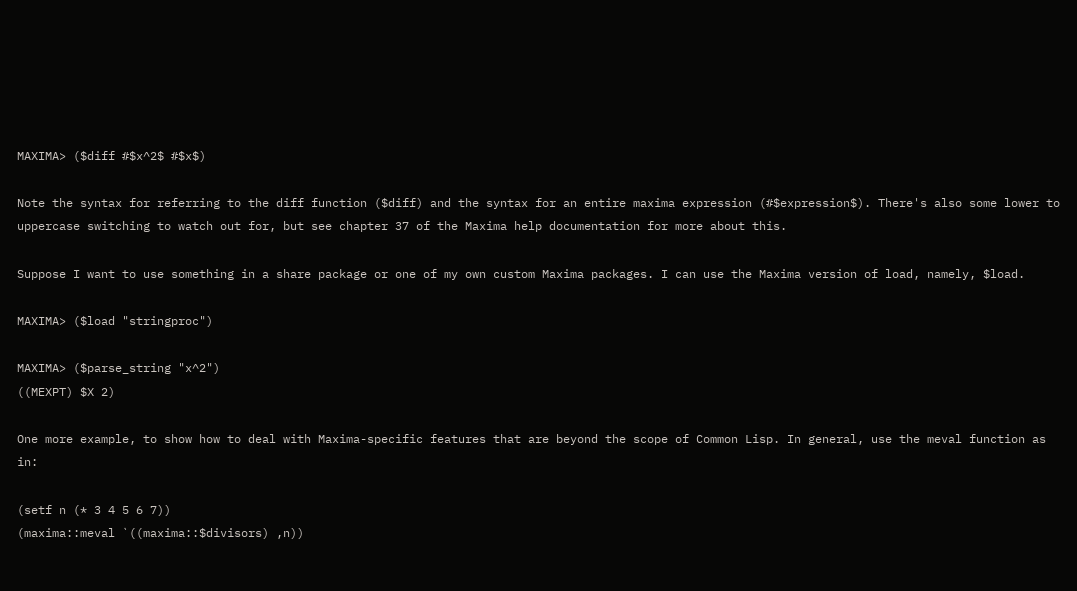MAXIMA> ($diff #$x^2$ #$x$)

Note the syntax for referring to the diff function ($diff) and the syntax for an entire maxima expression (#$expression$). There's also some lower to uppercase switching to watch out for, but see chapter 37 of the Maxima help documentation for more about this.

Suppose I want to use something in a share package or one of my own custom Maxima packages. I can use the Maxima version of load, namely, $load.

MAXIMA> ($load "stringproc")

MAXIMA> ($parse_string "x^2")
((MEXPT) $X 2)

One more example, to show how to deal with Maxima-specific features that are beyond the scope of Common Lisp. In general, use the meval function as in:

(setf n (* 3 4 5 6 7))
(maxima::meval `((maxima::$divisors) ,n))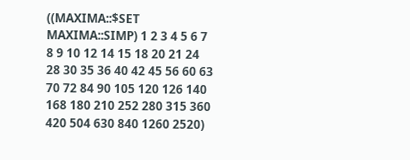((MAXIMA::$SET MAXIMA::SIMP) 1 2 3 4 5 6 7 8 9 10 12 14 15 18 20 21 24 28 30 35 36 40 42 45 56 60 63 70 72 84 90 105 120 126 140 168 180 210 252 280 315 360 420 504 630 840 1260 2520)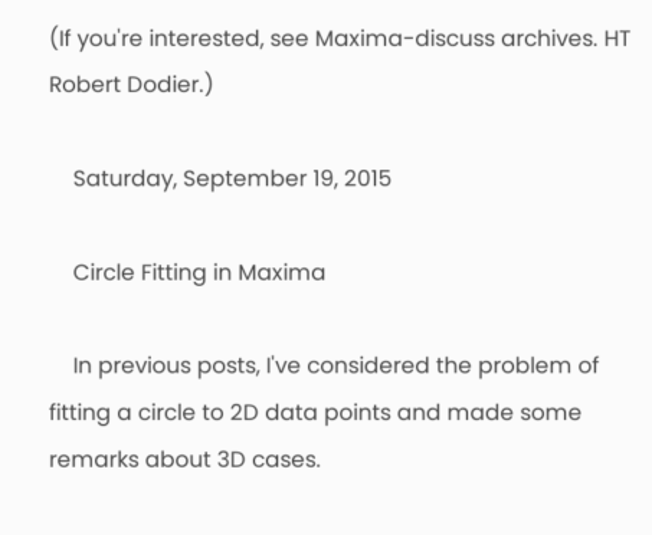(If you're interested, see Maxima-discuss archives. HT Robert Dodier.)

    Saturday, September 19, 2015

    Circle Fitting in Maxima

    In previous posts, I've considered the problem of fitting a circle to 2D data points and made some remarks about 3D cases.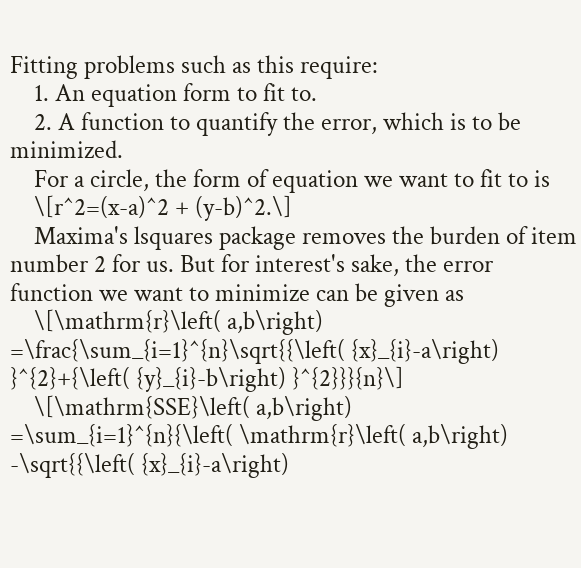Fitting problems such as this require:
    1. An equation form to fit to.
    2. A function to quantify the error, which is to be minimized.
    For a circle, the form of equation we want to fit to is
    \[r^2=(x-a)^2 + (y-b)^2.\]
    Maxima's lsquares package removes the burden of item number 2 for us. But for interest's sake, the error function we want to minimize can be given as
    \[\mathrm{r}\left( a,b\right) =\frac{\sum_{i=1}^{n}\sqrt{{\left( {x}_{i}-a\right) }^{2}+{\left( {y}_{i}-b\right) }^{2}}}{n}\]
    \[\mathrm{SSE}\left( a,b\right) =\sum_{i=1}^{n}{\left( \mathrm{r}\left( a,b\right) -\sqrt{{\left( {x}_{i}-a\right)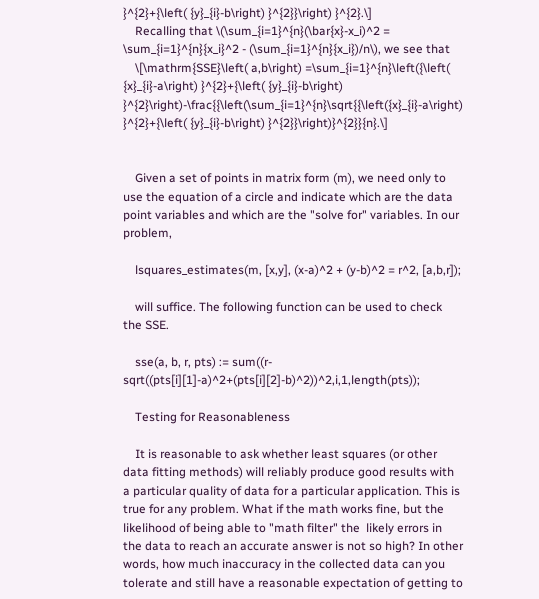}^{2}+{\left( {y}_{i}-b\right) }^{2}}\right) }^{2}.\]
    Recalling that \(\sum_{i=1}^{n}(\bar{x}-x_i)^2 = \sum_{i=1}^{n}{x_i}^2 - (\sum_{i=1}^{n}{x_i})/n\), we see that
    \[\mathrm{SSE}\left( a,b\right) =\sum_{i=1}^{n}\left({\left( {x}_{i}-a\right) }^{2}+{\left( {y}_{i}-b\right) }^{2}\right)-\frac{{\left(\sum_{i=1}^{n}\sqrt{{\left({x}_{i}-a\right) }^{2}+{\left( {y}_{i}-b\right) }^{2}}\right)}^{2}}{n}.\]


    Given a set of points in matrix form (m), we need only to use the equation of a circle and indicate which are the data point variables and which are the "solve for" variables. In our problem,

    lsquares_estimates(m, [x,y], (x-a)^2 + (y-b)^2 = r^2, [a,b,r]);

    will suffice. The following function can be used to check the SSE.

    sse(a, b, r, pts) := sum((r-sqrt((pts[i][1]-a)^2+(pts[i][2]-b)^2))^2,i,1,length(pts));

    Testing for Reasonableness

    It is reasonable to ask whether least squares (or other data fitting methods) will reliably produce good results with a particular quality of data for a particular application. This is true for any problem. What if the math works fine, but the likelihood of being able to "math filter" the  likely errors in the data to reach an accurate answer is not so high? In other words, how much inaccuracy in the collected data can you tolerate and still have a reasonable expectation of getting to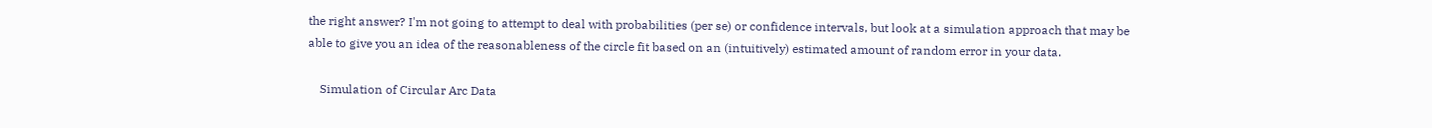the right answer? I'm not going to attempt to deal with probabilities (per se) or confidence intervals, but look at a simulation approach that may be able to give you an idea of the reasonableness of the circle fit based on an (intuitively) estimated amount of random error in your data.

    Simulation of Circular Arc Data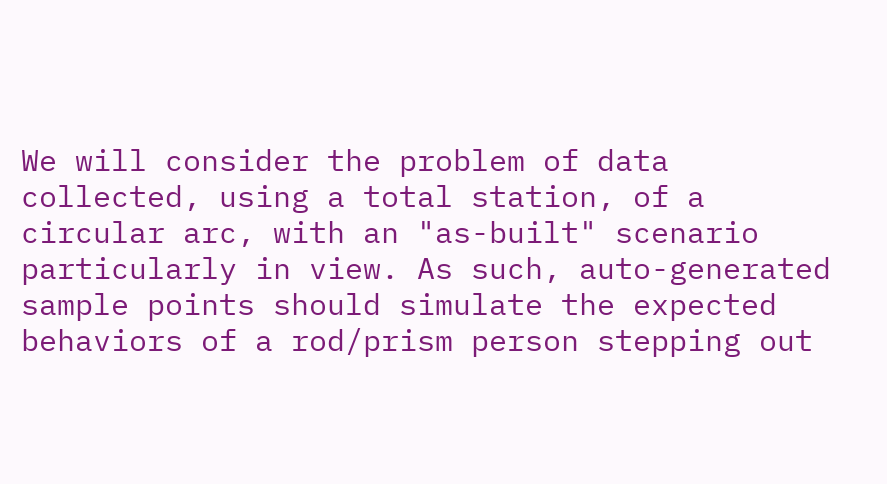We will consider the problem of data collected, using a total station, of a circular arc, with an "as-built" scenario particularly in view. As such, auto-generated sample points should simulate the expected behaviors of a rod/prism person stepping out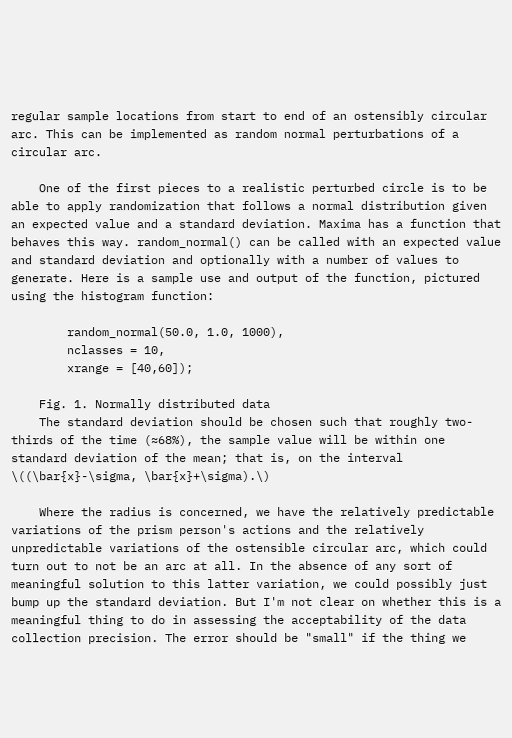regular sample locations from start to end of an ostensibly circular arc. This can be implemented as random normal perturbations of a circular arc.

    One of the first pieces to a realistic perturbed circle is to be able to apply randomization that follows a normal distribution given an expected value and a standard deviation. Maxima has a function that behaves this way. random_normal() can be called with an expected value and standard deviation and optionally with a number of values to generate. Here is a sample use and output of the function, pictured using the histogram function:

        random_normal(50.0, 1.0, 1000),
        nclasses = 10,
        xrange = [40,60]);

    Fig. 1. Normally distributed data
    The standard deviation should be chosen such that roughly two-thirds of the time (≈68%), the sample value will be within one standard deviation of the mean; that is, on the interval \((\bar{x}-\sigma, \bar{x}+\sigma).\)

    Where the radius is concerned, we have the relatively predictable variations of the prism person's actions and the relatively unpredictable variations of the ostensible circular arc, which could turn out to not be an arc at all. In the absence of any sort of meaningful solution to this latter variation, we could possibly just bump up the standard deviation. But I'm not clear on whether this is a meaningful thing to do in assessing the acceptability of the data collection precision. The error should be "small" if the thing we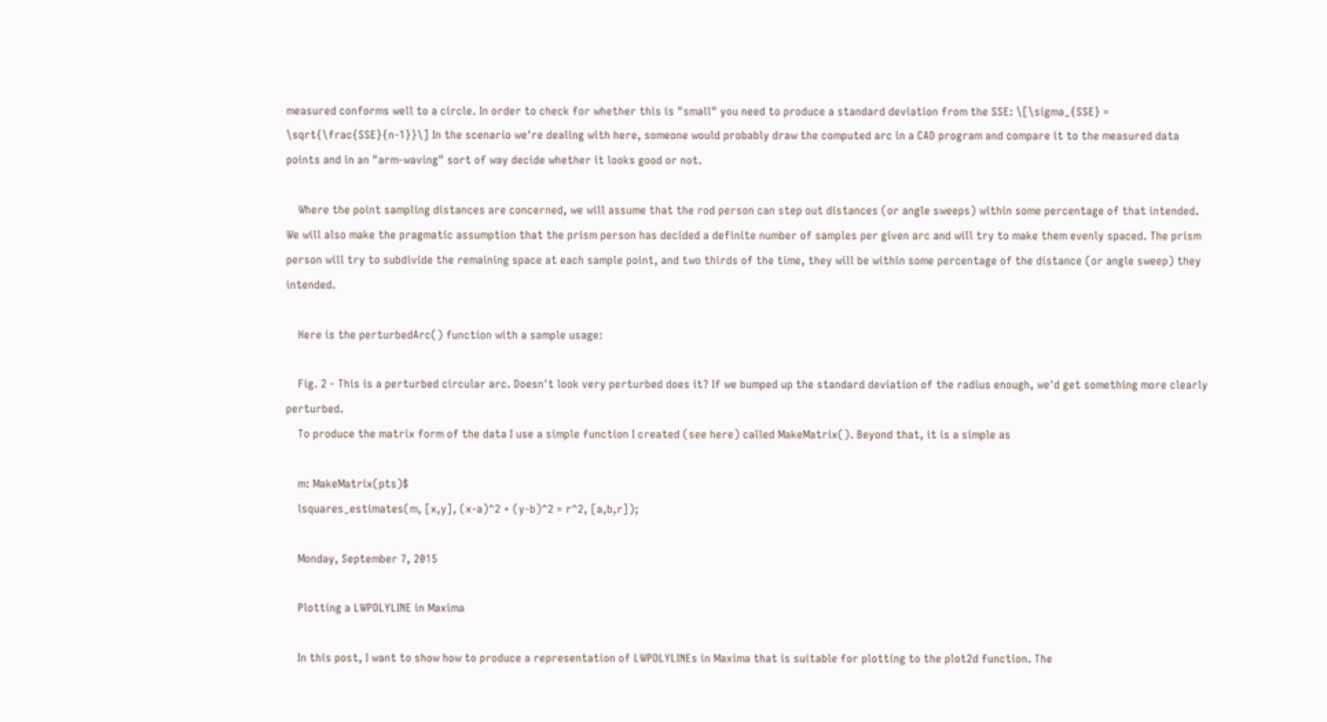measured conforms well to a circle. In order to check for whether this is "small" you need to produce a standard deviation from the SSE: \[\sigma_{SSE} = \sqrt{\frac{SSE}{n-1}}\] In the scenario we're dealing with here, someone would probably draw the computed arc in a CAD program and compare it to the measured data points and in an "arm-waving" sort of way decide whether it looks good or not.

    Where the point sampling distances are concerned, we will assume that the rod person can step out distances (or angle sweeps) within some percentage of that intended. We will also make the pragmatic assumption that the prism person has decided a definite number of samples per given arc and will try to make them evenly spaced. The prism person will try to subdivide the remaining space at each sample point, and two thirds of the time, they will be within some percentage of the distance (or angle sweep) they intended.

    Here is the perturbedArc() function with a sample usage:

    Fig. 2 - This is a perturbed circular arc. Doesn't look very perturbed does it? If we bumped up the standard deviation of the radius enough, we'd get something more clearly perturbed.
    To produce the matrix form of the data I use a simple function I created (see here) called MakeMatrix(). Beyond that, it is a simple as

    m: MakeMatrix(pts)$
    lsquares_estimates(m, [x,y], (x-a)^2 + (y-b)^2 = r^2, [a,b,r]);

    Monday, September 7, 2015

    Plotting a LWPOLYLINE in Maxima

    In this post, I want to show how to produce a representation of LWPOLYLINEs in Maxima that is suitable for plotting to the plot2d function. The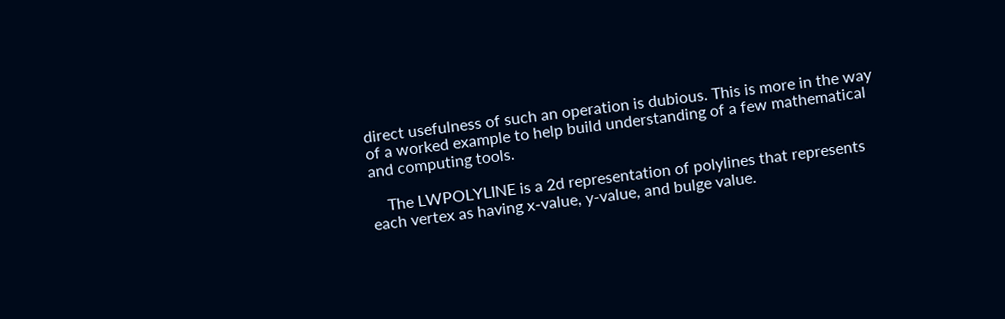direct usefulness of such an operation is dubious. This is more in the way of a worked example to help build understanding of a few mathematical and computing tools.

    The LWPOLYLINE is a 2d representation of polylines that represents each vertex as having x-value, y-value, and bulge value.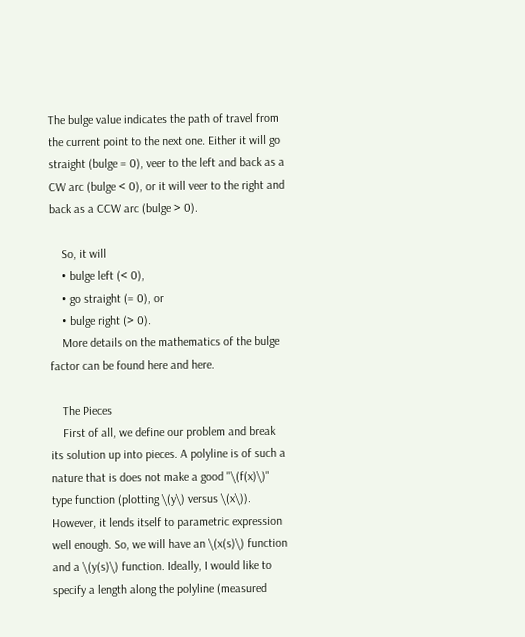The bulge value indicates the path of travel from the current point to the next one. Either it will go straight (bulge = 0), veer to the left and back as a CW arc (bulge < 0), or it will veer to the right and back as a CCW arc (bulge > 0).

    So, it will
    • bulge left (< 0),
    • go straight (= 0), or
    • bulge right (> 0).
    More details on the mathematics of the bulge factor can be found here and here.

    The Pieces
    First of all, we define our problem and break its solution up into pieces. A polyline is of such a nature that is does not make a good "\(f(x)\)" type function (plotting \(y\) versus \(x\)). However, it lends itself to parametric expression well enough. So, we will have an \(x(s)\) function and a \(y(s)\) function. Ideally, I would like to specify a length along the polyline (measured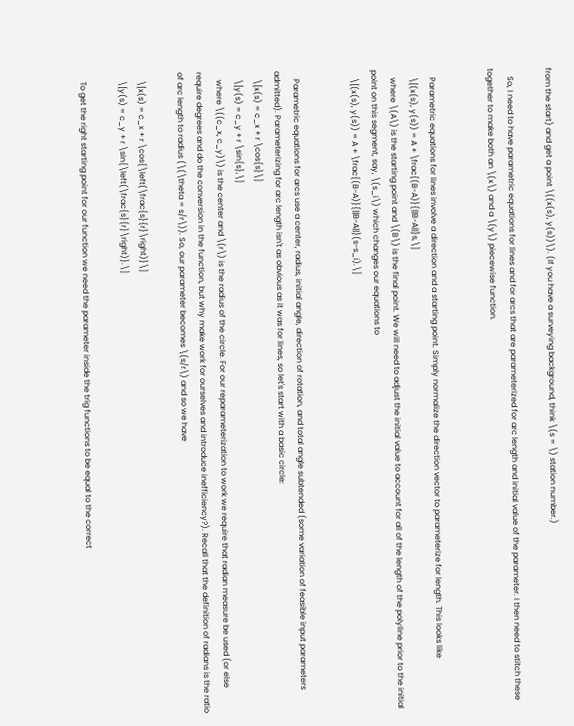from the start) and get a point \((x(s), y(s))\). (If you have a surveying background, think \(s = \) station number.)

    So, I need to have parametric equations for lines and for arcs that are parameterized for arc length and initial value of the parameter. I then need to stitch these together to make both an \(x\) and a \(y\) piecewise function.


    Parametric equations for lines involve a direction and a starting point. Simply normalize the direction vector to parameterize for length. This looks like
    \[(x(s), y(s)) = A + \frac{(B-A)}{||B-A||}s,\]
    where \(A\) is the starting point and \(B\) is the final point. We will need to adjust the initial value to account for all of the length of the polyline prior to the initial point on this segment, say, \(s_i\) which changes our equations to
    \[(x(s), y(s)) = A + \frac{(B-A)}{||B-A||}(s-s_i).\]


    Parametric equations for arcs use a center, radius, initial angle, direction of rotation, and total angle subtended (some variation of feasible input parameters admitted). Parameterizing for arc length isn't as obvious as it was for lines, so let's start with a basic circle:
    \[x(s) = c_x + r \cos{s}\]
    \[y(s) = c_y + r \sin{s},\]
    where \((c_x, c_y)\) is the center and \(r\) is the radius of the circle. For our reparameterization to work we require that radian measure be used (or else require degrees and do the conversion in the function, but why make work for ourselves and introduce inefficiency?). Recall that the definition of radians is the ratio of arc length to radius (\(\theta = s/r\)). So, our parameter becomes \(s/r\) and so we have

    \[x(s) = c_x + r \cos{\left(\frac{s}{r}\right)}\]
    \[y(s) = c_y + r \sin{\left(\frac{s}{r}\right)}.\]

    To get the right starting point for our function we need the parameter inside the trig functions to be equal to the correct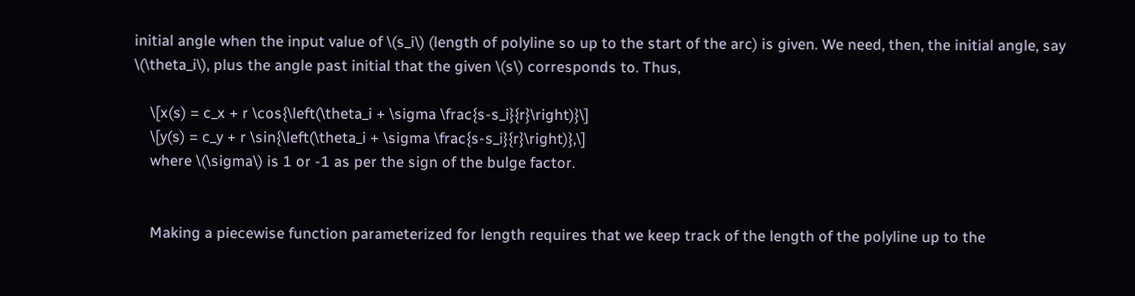initial angle when the input value of \(s_i\) (length of polyline so up to the start of the arc) is given. We need, then, the initial angle, say \(\theta_i\), plus the angle past initial that the given \(s\) corresponds to. Thus,

    \[x(s) = c_x + r \cos{\left(\theta_i + \sigma \frac{s-s_i}{r}\right)}\]
    \[y(s) = c_y + r \sin{\left(\theta_i + \sigma \frac{s-s_i}{r}\right)},\]
    where \(\sigma\) is 1 or -1 as per the sign of the bulge factor.


    Making a piecewise function parameterized for length requires that we keep track of the length of the polyline up to the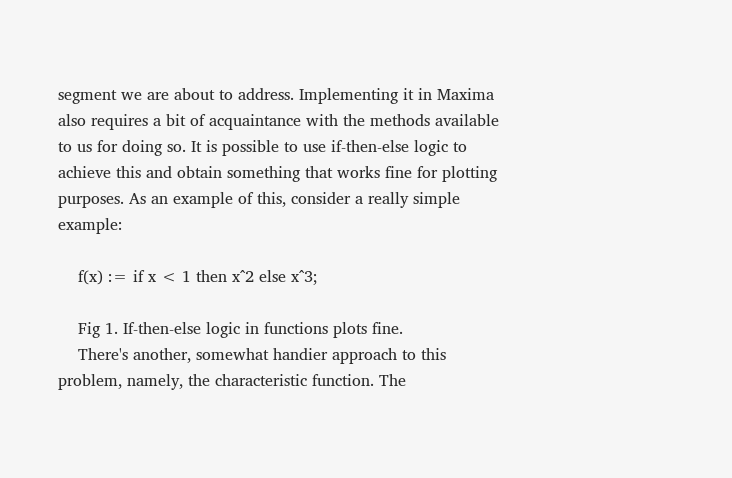segment we are about to address. Implementing it in Maxima also requires a bit of acquaintance with the methods available to us for doing so. It is possible to use if-then-else logic to achieve this and obtain something that works fine for plotting purposes. As an example of this, consider a really simple example:

    f(x) := if x < 1 then x^2 else x^3;

    Fig 1. If-then-else logic in functions plots fine.
    There's another, somewhat handier approach to this problem, namely, the characteristic function. The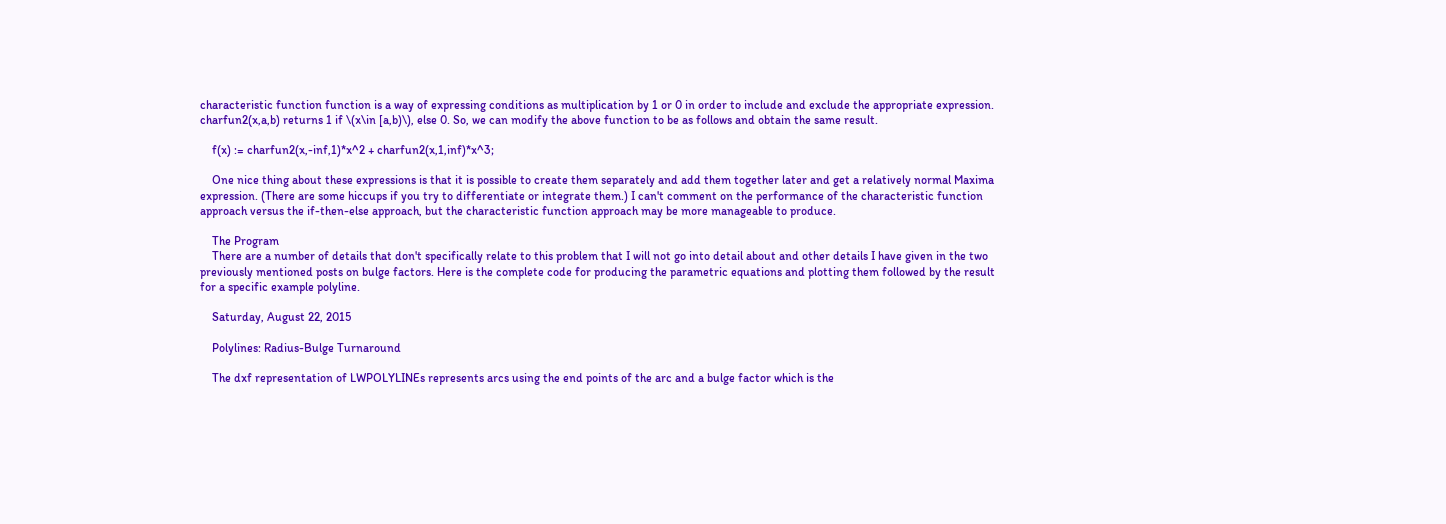characteristic function function is a way of expressing conditions as multiplication by 1 or 0 in order to include and exclude the appropriate expression. charfun2(x,a,b) returns 1 if \(x\in [a,b)\), else 0. So, we can modify the above function to be as follows and obtain the same result.

    f(x) := charfun2(x,-inf,1)*x^2 + charfun2(x,1,inf)*x^3;

    One nice thing about these expressions is that it is possible to create them separately and add them together later and get a relatively normal Maxima expression. (There are some hiccups if you try to differentiate or integrate them.) I can't comment on the performance of the characteristic function approach versus the if-then-else approach, but the characteristic function approach may be more manageable to produce.

    The Program
    There are a number of details that don't specifically relate to this problem that I will not go into detail about and other details I have given in the two previously mentioned posts on bulge factors. Here is the complete code for producing the parametric equations and plotting them followed by the result for a specific example polyline.

    Saturday, August 22, 2015

    Polylines: Radius-Bulge Turnaround

    The dxf representation of LWPOLYLINEs represents arcs using the end points of the arc and a bulge factor which is the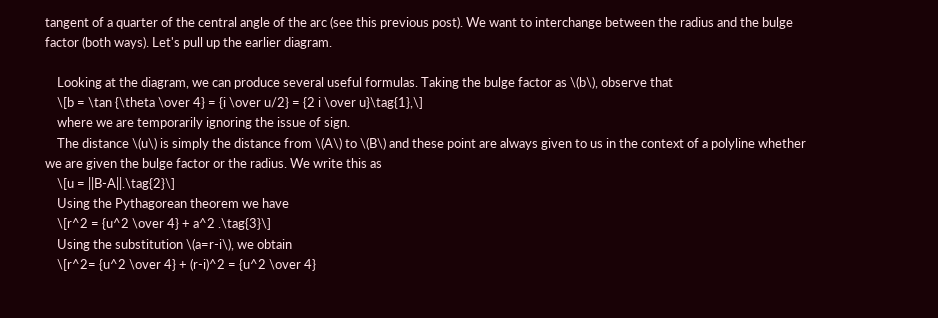tangent of a quarter of the central angle of the arc (see this previous post). We want to interchange between the radius and the bulge factor (both ways). Let's pull up the earlier diagram.

    Looking at the diagram, we can produce several useful formulas. Taking the bulge factor as \(b\), observe that
    \[b = \tan {\theta \over 4} = {i \over u/2} = {2 i \over u}\tag{1},\]
    where we are temporarily ignoring the issue of sign.
    The distance \(u\) is simply the distance from \(A\) to \(B\) and these point are always given to us in the context of a polyline whether we are given the bulge factor or the radius. We write this as
    \[u = ||B-A||.\tag{2}\]
    Using the Pythagorean theorem we have
    \[r^2 = {u^2 \over 4} + a^2 .\tag{3}\]
    Using the substitution \(a=r-i\), we obtain
    \[r^2= {u^2 \over 4} + (r-i)^2 = {u^2 \over 4}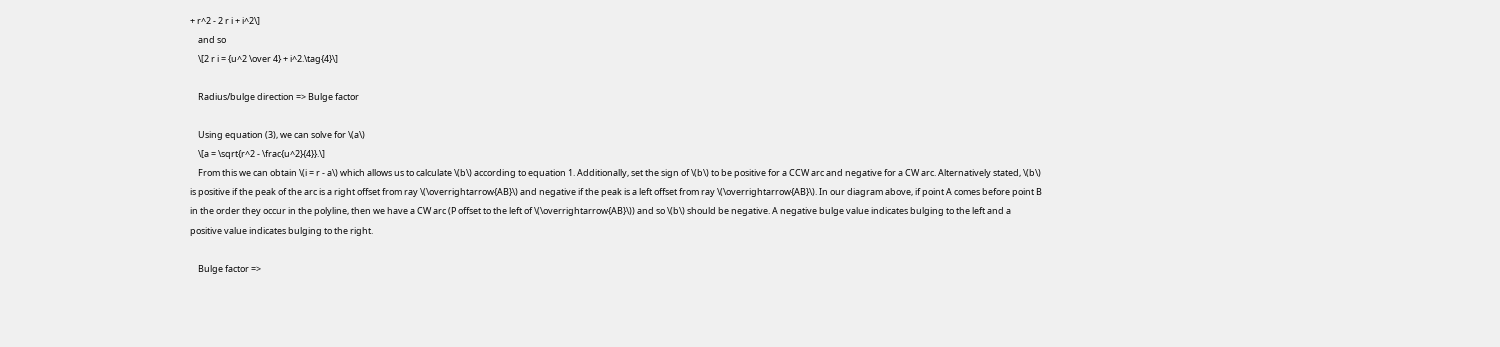+ r^2 - 2 r i + i^2\]
    and so
    \[2 r i = {u^2 \over 4} + i^2.\tag{4}\]

    Radius/bulge direction => Bulge factor

    Using equation (3), we can solve for \(a\)
    \[a = \sqrt{r^2 - \frac{u^2}{4}}.\]
    From this we can obtain \(i = r - a\) which allows us to calculate \(b\) according to equation 1. Additionally, set the sign of \(b\) to be positive for a CCW arc and negative for a CW arc. Alternatively stated, \(b\) is positive if the peak of the arc is a right offset from ray \(\overrightarrow{AB}\) and negative if the peak is a left offset from ray \(\overrightarrow{AB}\). In our diagram above, if point A comes before point B in the order they occur in the polyline, then we have a CW arc (P offset to the left of \(\overrightarrow{AB}\)) and so \(b\) should be negative. A negative bulge value indicates bulging to the left and a positive value indicates bulging to the right.

    Bulge factor =>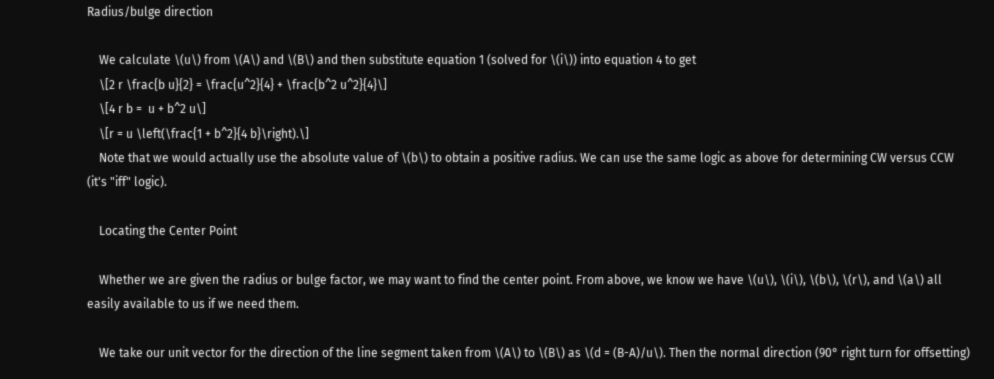Radius/bulge direction

    We calculate \(u\) from \(A\) and \(B\) and then substitute equation 1 (solved for \(i\)) into equation 4 to get
    \[2 r \frac{b u}{2} = \frac{u^2}{4} + \frac{b^2 u^2}{4}\]
    \[4 r b =  u + b^2 u\]
    \[r = u \left(\frac{1 + b^2}{4 b}\right).\]
    Note that we would actually use the absolute value of \(b\) to obtain a positive radius. We can use the same logic as above for determining CW versus CCW (it's "iff" logic).

    Locating the Center Point

    Whether we are given the radius or bulge factor, we may want to find the center point. From above, we know we have \(u\), \(i\), \(b\), \(r\), and \(a\) all easily available to us if we need them.

    We take our unit vector for the direction of the line segment taken from \(A\) to \(B\) as \(d = (B-A)/u\). Then the normal direction (90° right turn for offsetting)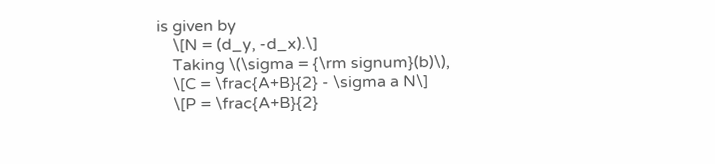is given by
    \[N = (d_y, -d_x).\]
    Taking \(\sigma = {\rm signum}(b)\),
    \[C = \frac{A+B}{2} - \sigma a N\]
    \[P = \frac{A+B}{2}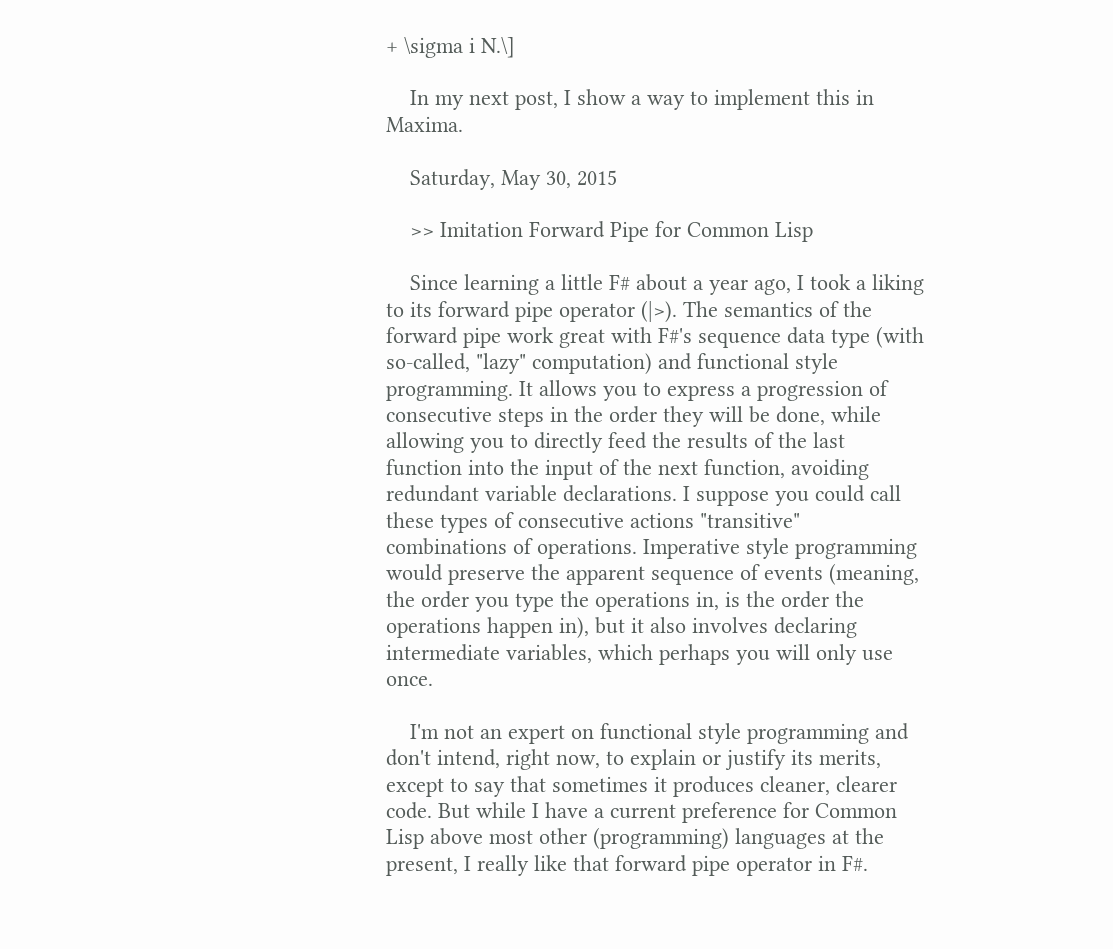+ \sigma i N.\]

    In my next post, I show a way to implement this in Maxima.

    Saturday, May 30, 2015

    >> Imitation Forward Pipe for Common Lisp

    Since learning a little F# about a year ago, I took a liking to its forward pipe operator (|>). The semantics of the forward pipe work great with F#'s sequence data type (with so-called, "lazy" computation) and functional style programming. It allows you to express a progression of consecutive steps in the order they will be done, while allowing you to directly feed the results of the last function into the input of the next function, avoiding redundant variable declarations. I suppose you could call these types of consecutive actions "transitive" combinations of operations. Imperative style programming would preserve the apparent sequence of events (meaning, the order you type the operations in, is the order the operations happen in), but it also involves declaring intermediate variables, which perhaps you will only use once.

    I'm not an expert on functional style programming and don't intend, right now, to explain or justify its merits, except to say that sometimes it produces cleaner, clearer code. But while I have a current preference for Common Lisp above most other (programming) languages at the present, I really like that forward pipe operator in F#.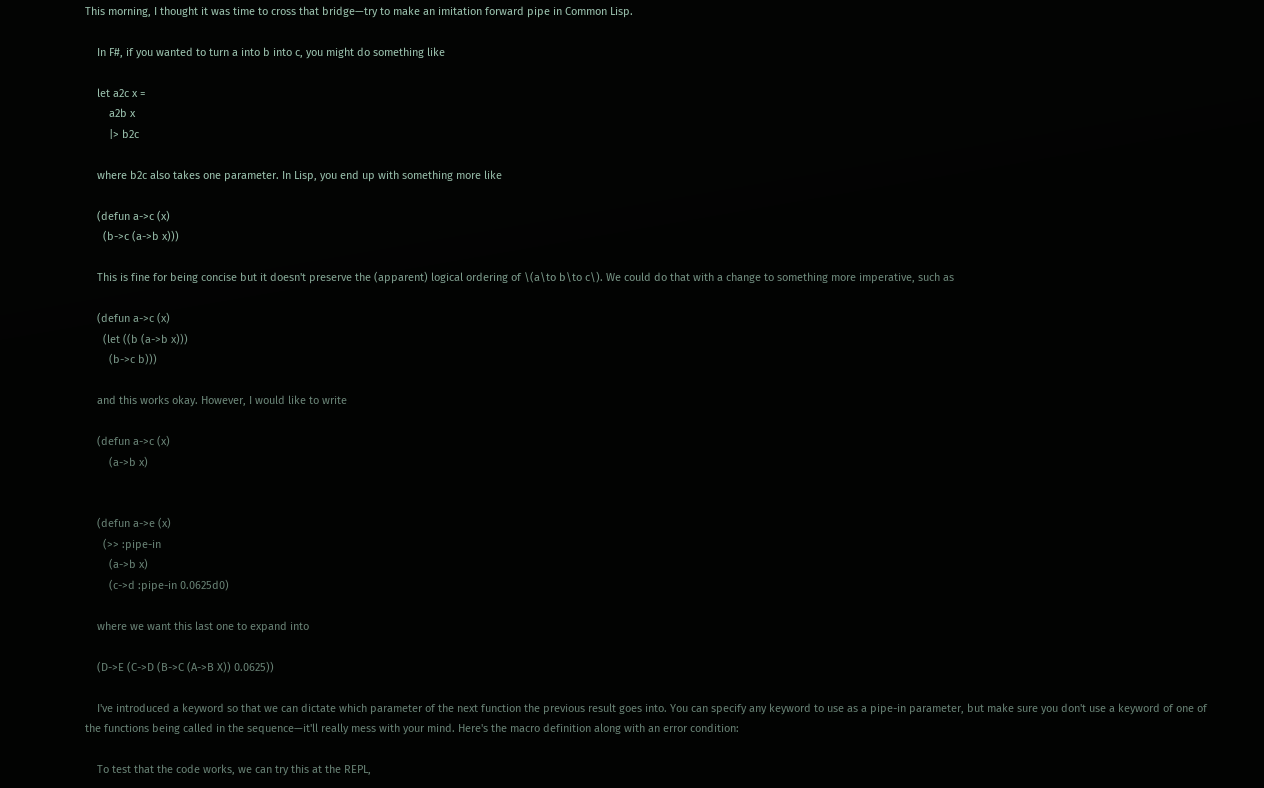This morning, I thought it was time to cross that bridge—try to make an imitation forward pipe in Common Lisp.

    In F#, if you wanted to turn a into b into c, you might do something like

    let a2c x =
        a2b x
        |> b2c

    where b2c also takes one parameter. In Lisp, you end up with something more like

    (defun a->c (x)
      (b->c (a->b x)))

    This is fine for being concise but it doesn't preserve the (apparent) logical ordering of \(a\to b\to c\). We could do that with a change to something more imperative, such as

    (defun a->c (x)
      (let ((b (a->b x)))
        (b->c b)))

    and this works okay. However, I would like to write

    (defun a->c (x)
        (a->b x)


    (defun a->e (x)
      (>> :pipe-in
        (a->b x)
        (c->d :pipe-in 0.0625d0)

    where we want this last one to expand into

    (D->E (C->D (B->C (A->B X)) 0.0625))

    I've introduced a keyword so that we can dictate which parameter of the next function the previous result goes into. You can specify any keyword to use as a pipe-in parameter, but make sure you don't use a keyword of one of the functions being called in the sequence—it'll really mess with your mind. Here's the macro definition along with an error condition:

    To test that the code works, we can try this at the REPL,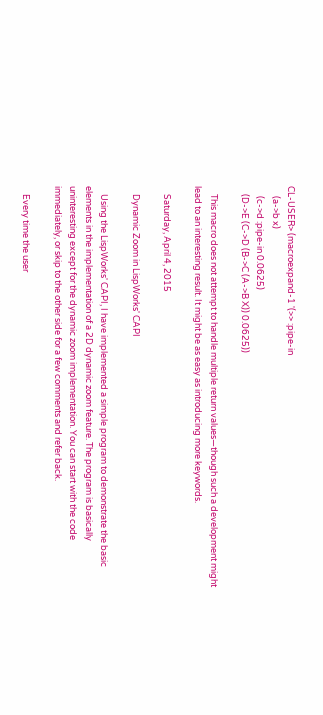CL-USER> (macroexpand-1 '(>> :pipe-in
     (a->b x)
     (c->d :pipe-in 0.0625)
    (D->E (C->D (B->C (A->B X)) 0.0625))

    This macro does not attempt to handle multiple return values—though such a development might lead to an interesting result. It might be as easy as introducing more keywords.

    Saturday, April 4, 2015

    Dynamic Zoom in LispWorks' CAPI

    Using the LispWorks' CAPI, I have implemented a simple program to demonstrate the basic elements in the implementation of a 2D dynamic zoom feature. The program is basically uninteresting except for the dynamic zoom implementation. You can start with the code immediately, or skip to the other side for a few comments and refer back.

    Every time the user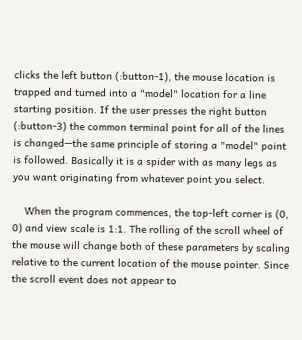clicks the left button (:button-1), the mouse location is trapped and turned into a "model" location for a line starting position. If the user presses the right button (:button-3) the common terminal point for all of the lines is changed—the same principle of storing a "model" point is followed. Basically it is a spider with as many legs as you want originating from whatever point you select.

    When the program commences, the top-left corner is (0, 0) and view scale is 1:1. The rolling of the scroll wheel of the mouse will change both of these parameters by scaling relative to the current location of the mouse pointer. Since the scroll event does not appear to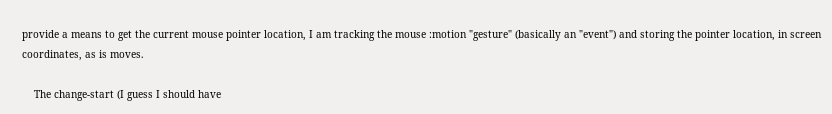provide a means to get the current mouse pointer location, I am tracking the mouse :motion "gesture" (basically an "event") and storing the pointer location, in screen coordinates, as is moves.

    The change-start (I guess I should have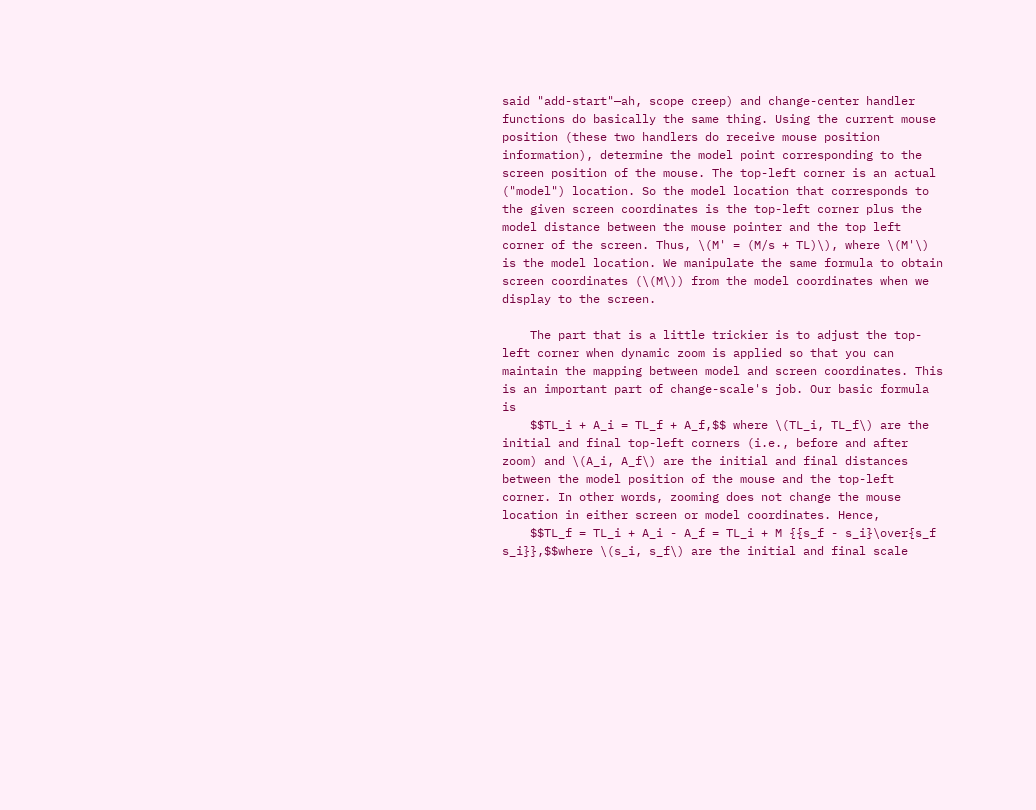said "add-start"—ah, scope creep) and change-center handler functions do basically the same thing. Using the current mouse position (these two handlers do receive mouse position information), determine the model point corresponding to the screen position of the mouse. The top-left corner is an actual ("model") location. So the model location that corresponds to the given screen coordinates is the top-left corner plus the model distance between the mouse pointer and the top left corner of the screen. Thus, \(M' = (M/s + TL)\), where \(M'\) is the model location. We manipulate the same formula to obtain screen coordinates (\(M\)) from the model coordinates when we display to the screen.

    The part that is a little trickier is to adjust the top-left corner when dynamic zoom is applied so that you can maintain the mapping between model and screen coordinates. This is an important part of change-scale's job. Our basic formula is
    $$TL_i + A_i = TL_f + A_f,$$ where \(TL_i, TL_f\) are the initial and final top-left corners (i.e., before and after zoom) and \(A_i, A_f\) are the initial and final distances between the model position of the mouse and the top-left corner. In other words, zooming does not change the mouse location in either screen or model coordinates. Hence,
    $$TL_f = TL_i + A_i - A_f = TL_i + M {{s_f - s_i}\over{s_f s_i}},$$where \(s_i, s_f\) are the initial and final scale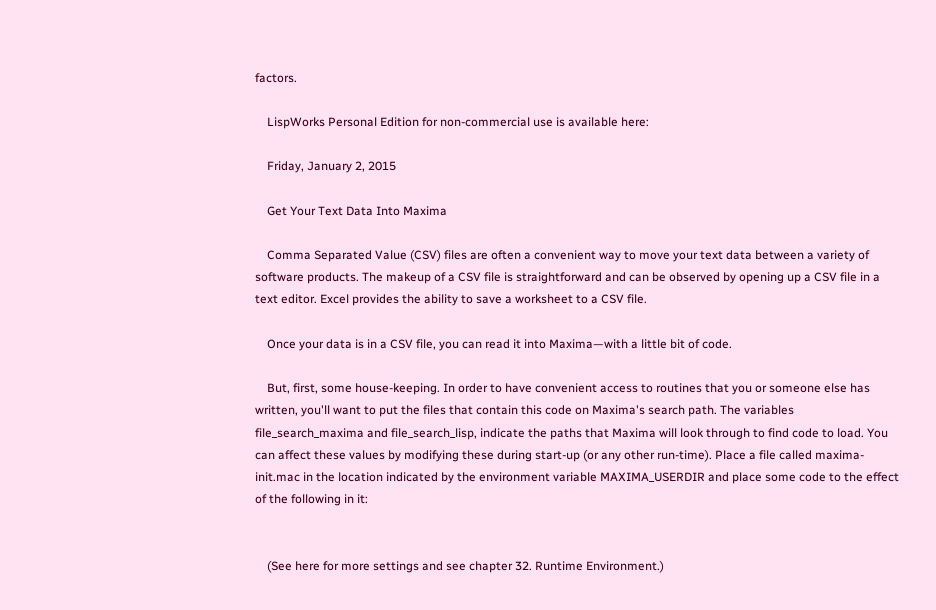factors.

    LispWorks Personal Edition for non-commercial use is available here:

    Friday, January 2, 2015

    Get Your Text Data Into Maxima

    Comma Separated Value (CSV) files are often a convenient way to move your text data between a variety of software products. The makeup of a CSV file is straightforward and can be observed by opening up a CSV file in a text editor. Excel provides the ability to save a worksheet to a CSV file.

    Once your data is in a CSV file, you can read it into Maxima—with a little bit of code.

    But, first, some house-keeping. In order to have convenient access to routines that you or someone else has written, you'll want to put the files that contain this code on Maxima's search path. The variables file_search_maxima and file_search_lisp, indicate the paths that Maxima will look through to find code to load. You can affect these values by modifying these during start-up (or any other run-time). Place a file called maxima-init.mac in the location indicated by the environment variable MAXIMA_USERDIR and place some code to the effect of the following in it:


    (See here for more settings and see chapter 32. Runtime Environment.)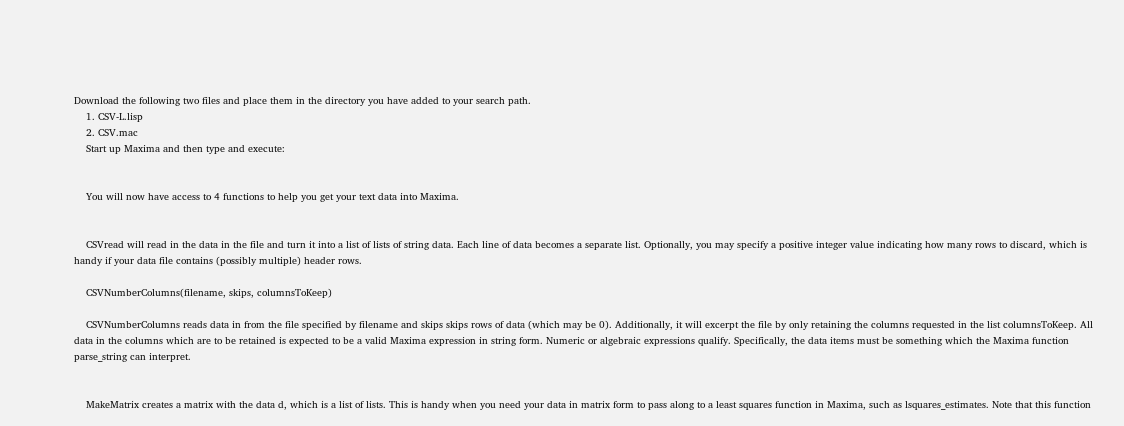Download the following two files and place them in the directory you have added to your search path.
    1. CSV-L.lisp
    2. CSV.mac
    Start up Maxima and then type and execute:


    You will now have access to 4 functions to help you get your text data into Maxima.


    CSVread will read in the data in the file and turn it into a list of lists of string data. Each line of data becomes a separate list. Optionally, you may specify a positive integer value indicating how many rows to discard, which is handy if your data file contains (possibly multiple) header rows.

    CSVNumberColumns(filename, skips, columnsToKeep)

    CSVNumberColumns reads data in from the file specified by filename and skips skips rows of data (which may be 0). Additionally, it will excerpt the file by only retaining the columns requested in the list columnsToKeep. All data in the columns which are to be retained is expected to be a valid Maxima expression in string form. Numeric or algebraic expressions qualify. Specifically, the data items must be something which the Maxima function parse_string can interpret.


    MakeMatrix creates a matrix with the data d, which is a list of lists. This is handy when you need your data in matrix form to pass along to a least squares function in Maxima, such as lsquares_estimates. Note that this function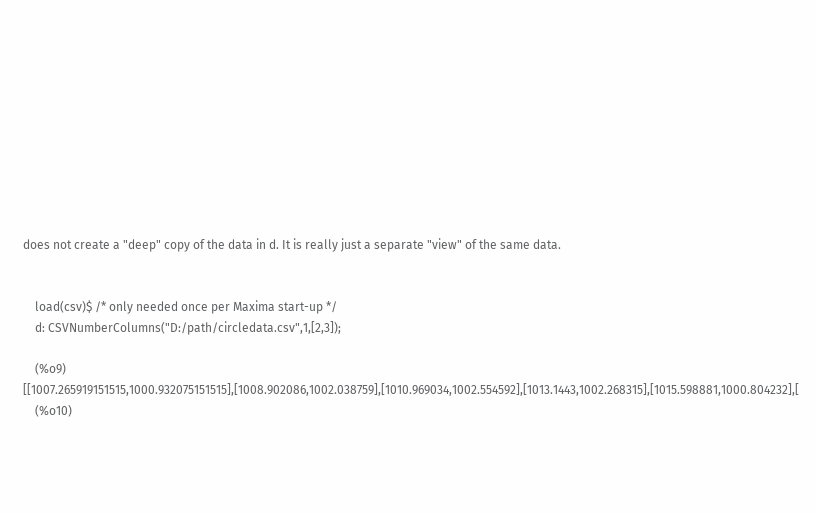does not create a "deep" copy of the data in d. It is really just a separate "view" of the same data.


    load(csv)$ /* only needed once per Maxima start-up */
    d: CSVNumberColumns("D:/path/circledata.csv",1,[2,3]);

    (%o9) [[1007.265919151515,1000.932075151515],[1008.902086,1002.038759],[1010.969034,1002.554592],[1013.1443,1002.268315],[1015.598881,1000.804232],[
    (%o10)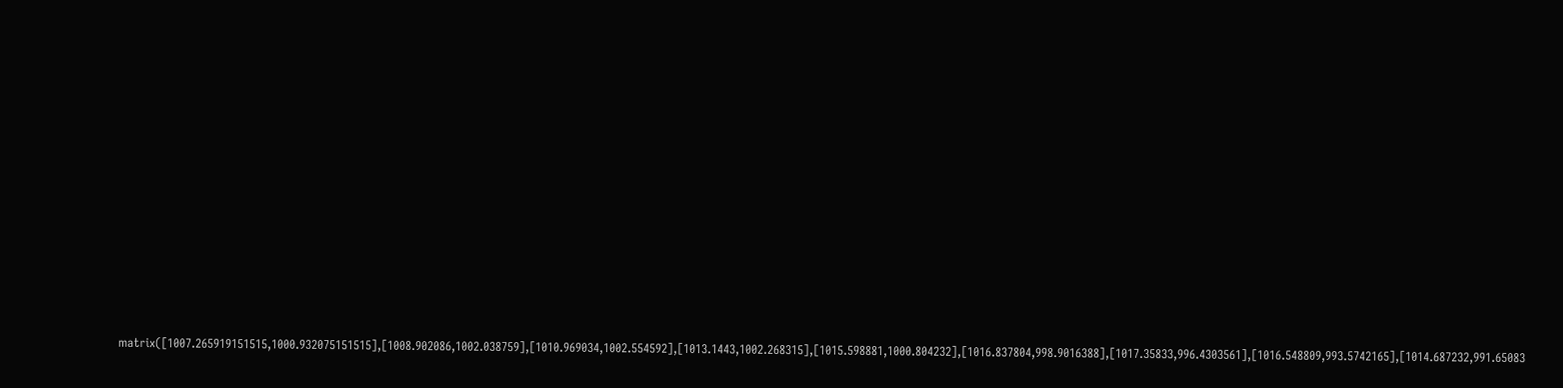matrix([1007.265919151515,1000.932075151515],[1008.902086,1002.038759],[1010.969034,1002.554592],[1013.1443,1002.268315],[1015.598881,1000.804232],[1016.837804,998.9016388],[1017.35833,996.4303561],[1016.548809,993.5742165],[1014.687232,991.65083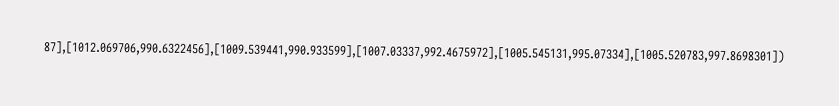87],[1012.069706,990.6322456],[1009.539441,990.933599],[1007.03337,992.4675972],[1005.545131,995.07334],[1005.520783,997.8698301])